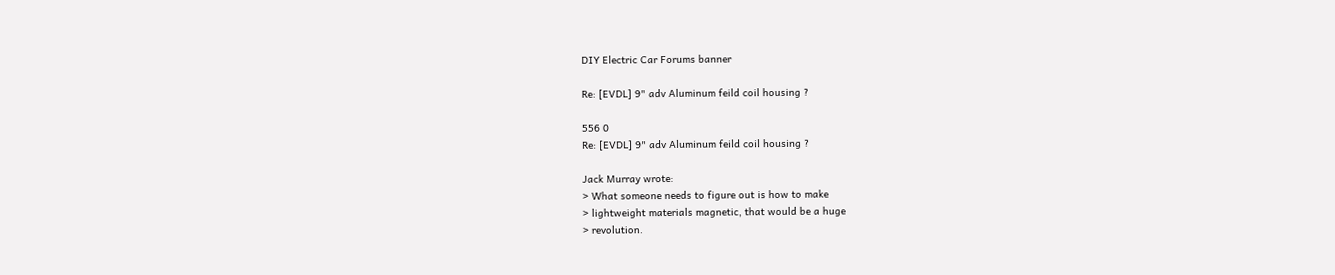DIY Electric Car Forums banner

Re: [EVDL] 9" adv Aluminum feild coil housing ?

556 0
Re: [EVDL] 9" adv Aluminum feild coil housing ?

Jack Murray wrote:
> What someone needs to figure out is how to make
> lightweight materials magnetic, that would be a huge
> revolution.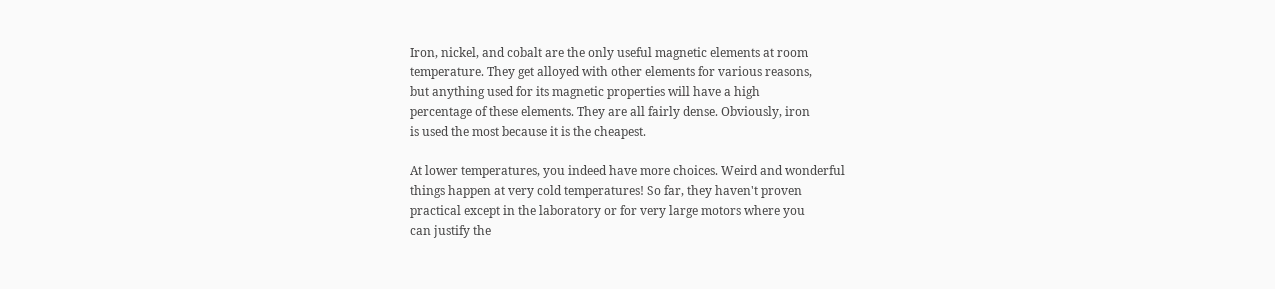Iron, nickel, and cobalt are the only useful magnetic elements at room
temperature. They get alloyed with other elements for various reasons,
but anything used for its magnetic properties will have a high
percentage of these elements. They are all fairly dense. Obviously, iron
is used the most because it is the cheapest.

At lower temperatures, you indeed have more choices. Weird and wonderful
things happen at very cold temperatures! So far, they haven't proven
practical except in the laboratory or for very large motors where you
can justify the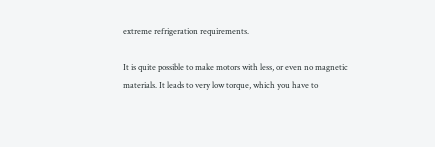extreme refrigeration requirements.

It is quite possible to make motors with less, or even no magnetic
materials. It leads to very low torque, which you have to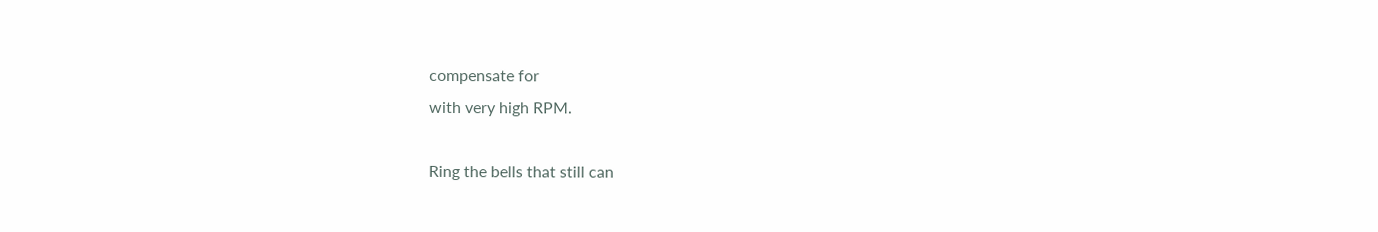compensate for
with very high RPM.

Ring the bells that still can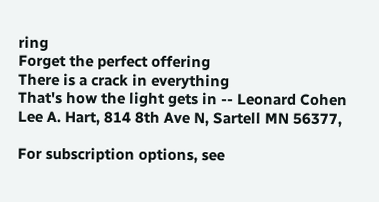ring
Forget the perfect offering
There is a crack in everything
That's how the light gets in -- Leonard Cohen
Lee A. Hart, 814 8th Ave N, Sartell MN 56377,

For subscription options, see